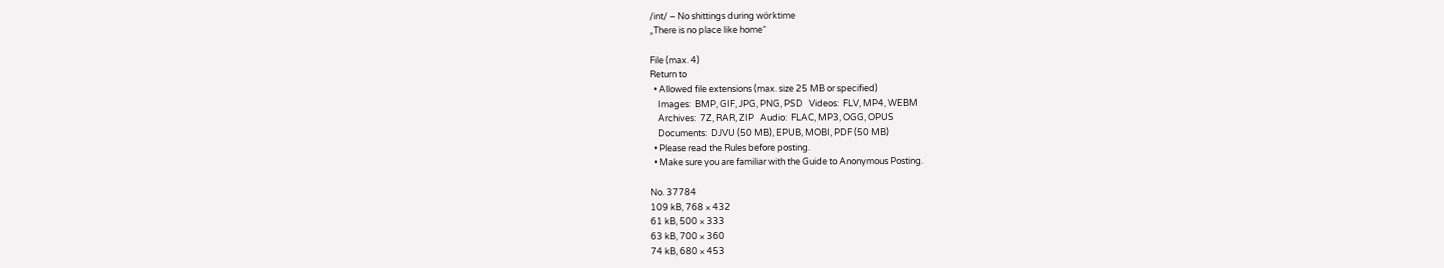/int/ – No shittings during wörktime
„There is no place like home“

File (max. 4)
Return to
  • Allowed file extensions (max. size 25 MB or specified)
    Images:  BMP, GIF, JPG, PNG, PSD   Videos:  FLV, MP4, WEBM
    Archives:  7Z, RAR, ZIP   Audio:  FLAC, MP3, OGG, OPUS
    Documents:  DJVU (50 MB), EPUB, MOBI, PDF (50 MB)
  • Please read the Rules before posting.
  • Make sure you are familiar with the Guide to Anonymous Posting.

No. 37784
109 kB, 768 × 432
61 kB, 500 × 333
63 kB, 700 × 360
74 kB, 680 × 453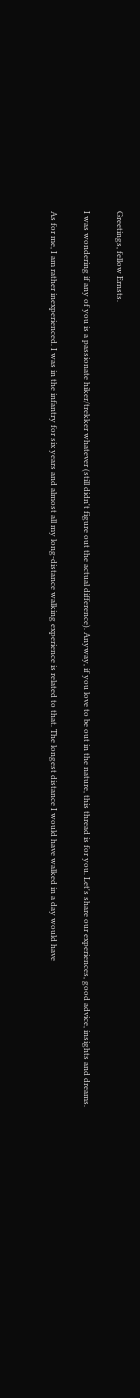Greetings, fellow Ernsts.

I was wondering if any of you is a passionate hiker/trekker whatever (still didn't figure out the actual difference). Anyway, if you love to be out in the nature, this thread is for you. Let's share our experiences, good advice, insights and dreams.

As for me, I am rather inexperienced. I was in the infantry for six years and almost all my long-distance walking experience is related to that. The longest distance I would have walked in a day would have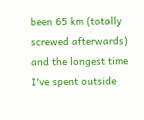been 65 km (totally screwed afterwards) and the longest time I've spent outside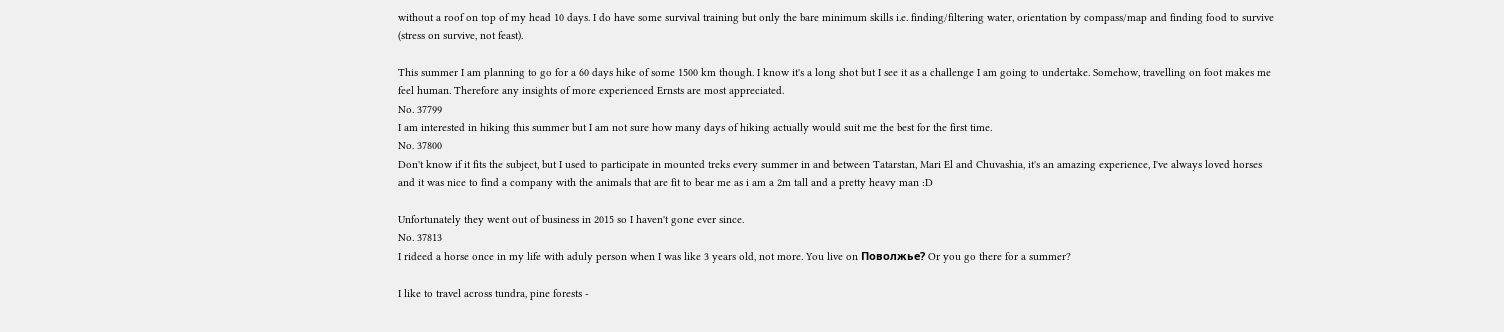without a roof on top of my head 10 days. I do have some survival training but only the bare minimum skills i.e. finding/filtering water, orientation by compass/map and finding food to survive (stress on survive, not feast).

This summer I am planning to go for a 60 days hike of some 1500 km though. I know it's a long shot but I see it as a challenge I am going to undertake. Somehow, travelling on foot makes me feel human. Therefore any insights of more experienced Ernsts are most appreciated.
No. 37799
I am interested in hiking this summer but I am not sure how many days of hiking actually would suit me the best for the first time.
No. 37800
Don't know if it fits the subject, but I used to participate in mounted treks every summer in and between Tatarstan, Mari El and Chuvashia, it's an amazing experience, I've always loved horses and it was nice to find a company with the animals that are fit to bear me as i am a 2m tall and a pretty heavy man :D

Unfortunately they went out of business in 2015 so I haven't gone ever since.
No. 37813
I rideed a horse once in my life with aduly person when I was like 3 years old, not more. You live on Поволжье? Or you go there for a summer?

I like to travel across tundra, pine forests -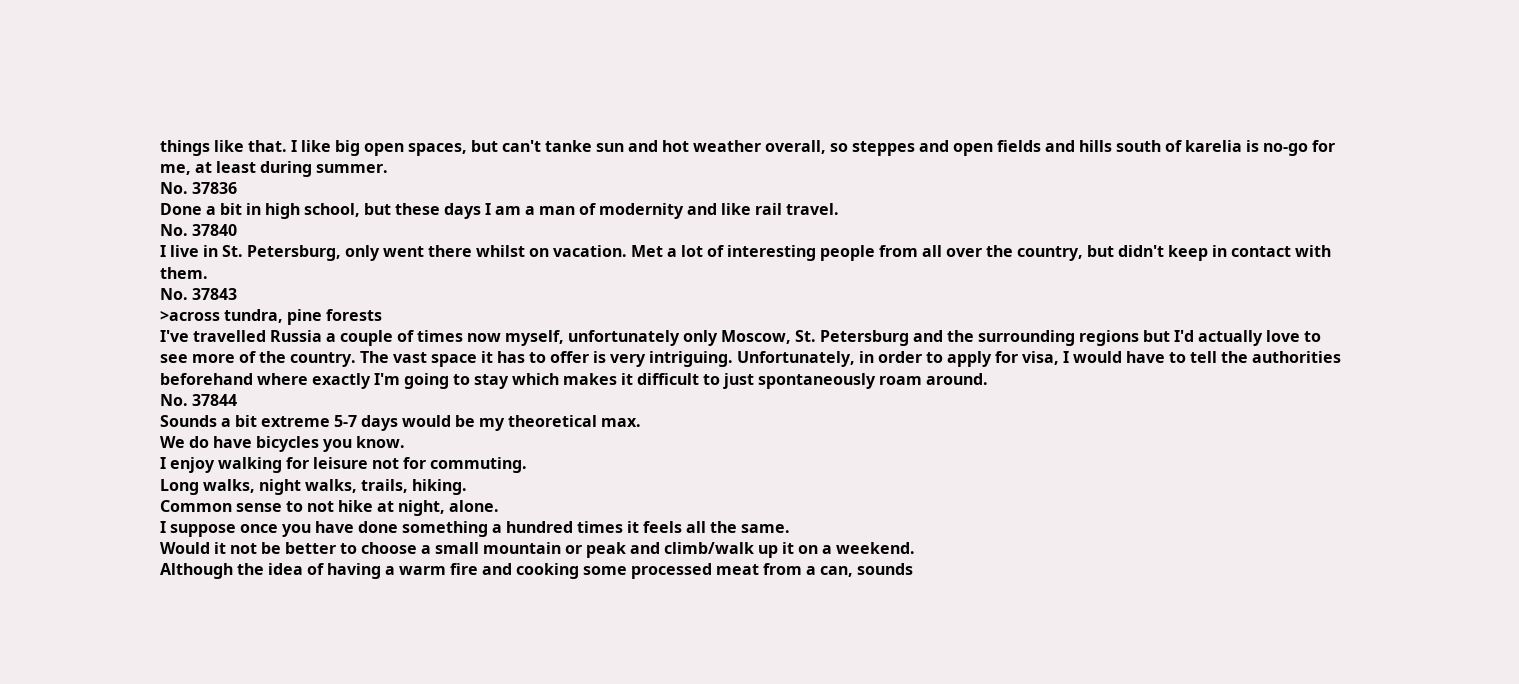things like that. I like big open spaces, but can't tanke sun and hot weather overall, so steppes and open fields and hills south of karelia is no-go for me, at least during summer.
No. 37836
Done a bit in high school, but these days I am a man of modernity and like rail travel.
No. 37840
I live in St. Petersburg, only went there whilst on vacation. Met a lot of interesting people from all over the country, but didn't keep in contact with them.
No. 37843
>across tundra, pine forests
I've travelled Russia a couple of times now myself, unfortunately only Moscow, St. Petersburg and the surrounding regions but I'd actually love to see more of the country. The vast space it has to offer is very intriguing. Unfortunately, in order to apply for visa, I would have to tell the authorities beforehand where exactly I'm going to stay which makes it difficult to just spontaneously roam around.
No. 37844
Sounds a bit extreme 5-7 days would be my theoretical max.
We do have bicycles you know.
I enjoy walking for leisure not for commuting.
Long walks, night walks, trails, hiking.
Common sense to not hike at night, alone.
I suppose once you have done something a hundred times it feels all the same.
Would it not be better to choose a small mountain or peak and climb/walk up it on a weekend.
Although the idea of having a warm fire and cooking some processed meat from a can, sounds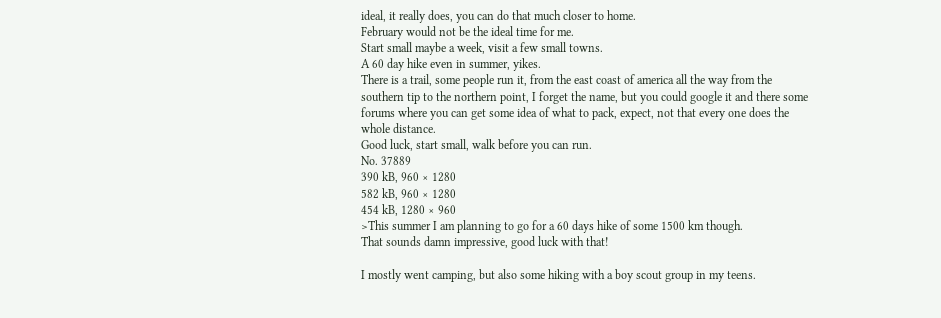ideal, it really does, you can do that much closer to home.
February would not be the ideal time for me.
Start small maybe a week, visit a few small towns.
A 60 day hike even in summer, yikes.
There is a trail, some people run it, from the east coast of america all the way from the southern tip to the northern point, I forget the name, but you could google it and there some forums where you can get some idea of what to pack, expect, not that every one does the whole distance.
Good luck, start small, walk before you can run.
No. 37889
390 kB, 960 × 1280
582 kB, 960 × 1280
454 kB, 1280 × 960
>This summer I am planning to go for a 60 days hike of some 1500 km though.
That sounds damn impressive, good luck with that!

I mostly went camping, but also some hiking with a boy scout group in my teens.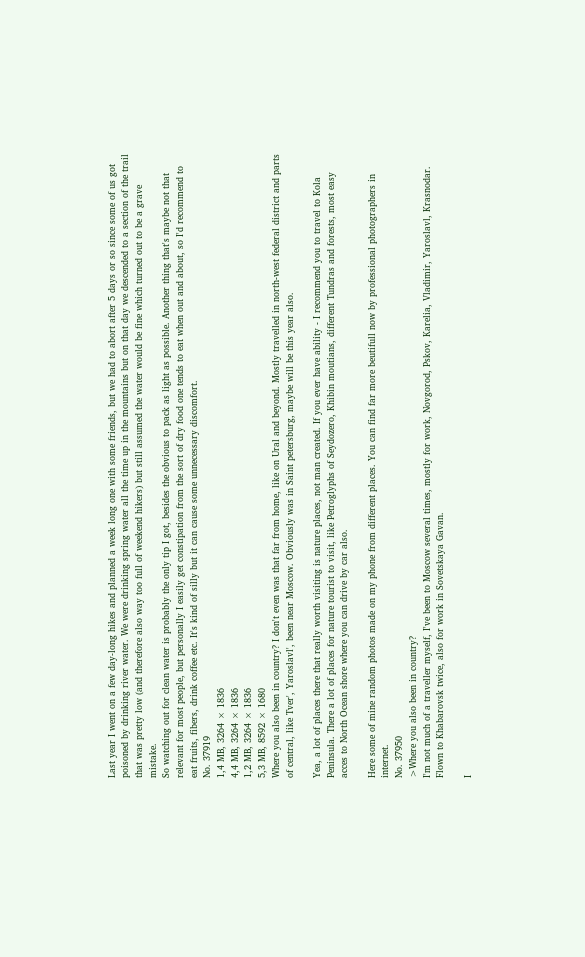Last year I went on a few day-long hikes and planned a week long one with some friends, but we had to abort after 5 days or so since some of us got poisoned by drinking river water. We were drinking spring water all the time up in the mountains but on that day we descended to a section of the trail that was pretty low (and therefore also way too full of weekend hikers) but still assumed the water would be fine which turned out to be a grave mistake.
So watching out for clean water is probably the only tip I got, besides the obvious to pack as light as possible. Another thing that's maybe not that relevant for most people, but personally I easily get constipation from the sort of dry food one tends to eat when out and about, so I'd recommend to eat fruits, fibers, drink coffee etc. It's kind of silly but it can cause some unnecessary discomfort.
No. 37919
1,4 MB, 3264 × 1836
4,4 MB, 3264 × 1836
1,2 MB, 3264 × 1836
5,3 MB, 8592 × 1680
Where you also been in country? I don't even was that far from home, like on Ural and beyond. Mostly travelled in north-west federal district and parts of central, like Tver', Yaroslavl', been near Moscow. Obviously was in Saint petersburg, maybe will be this year also.

Yea, a lot of places there that really worth visiting is nature places, not man created. If you ever have ability - I recommend you to travel to Kola Peninsula. There a lot of places for nature tourist to visit, like Petroglyphs of Seydozero, Khibin moutians, different Tundras and forests, most easy acces to North Ocean shore where you can drive by car also.

Here some of mine random photos made on my phone from different places. You can find far more beutifull now by professional photographers in internet.
No. 37950
>Where you also been in country?
I'm not much of a traveller myself, I've been to Moscow several times, mostly for work, Novgorod, Pskov, Karelia, Vladimir, Yaroslavl, Krasnodar. Flown to Khabarovsk twice, also for work in Sovetskaya Gavan.

I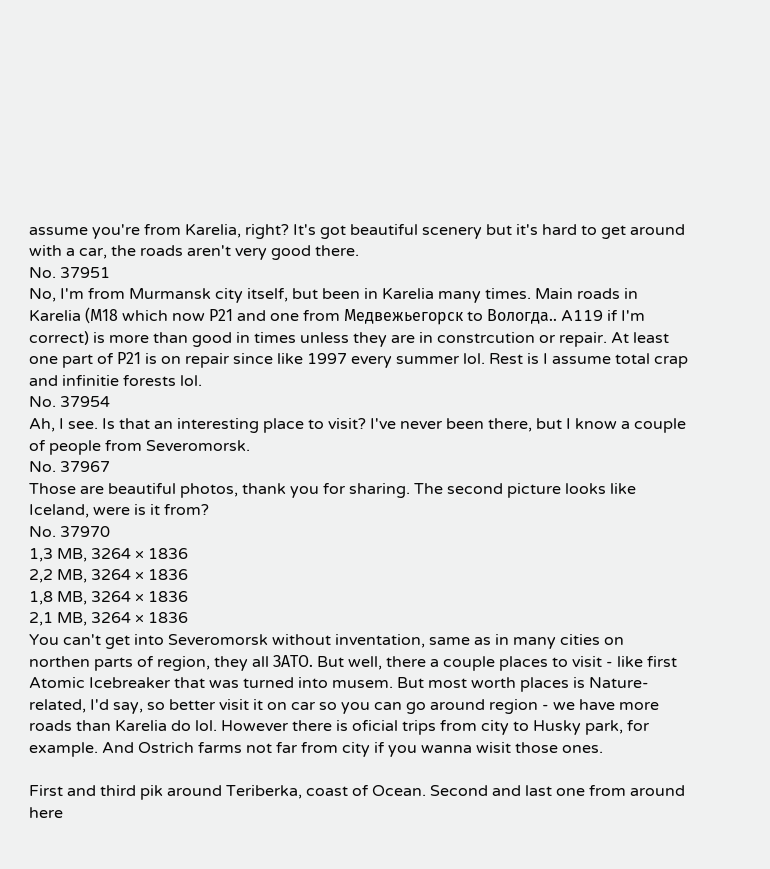assume you're from Karelia, right? It's got beautiful scenery but it's hard to get around with a car, the roads aren't very good there.
No. 37951
No, I'm from Murmansk city itself, but been in Karelia many times. Main roads in Karelia (М18 which now Р21 and one from Медвежьегорск to Вологда.. A119 if I'm correct) is more than good in times unless they are in constrcution or repair. At least one part of Р21 is on repair since like 1997 every summer lol. Rest is I assume total crap and infinitie forests lol.
No. 37954
Ah, I see. Is that an interesting place to visit? I've never been there, but I know a couple of people from Severomorsk.
No. 37967
Those are beautiful photos, thank you for sharing. The second picture looks like Iceland, were is it from?
No. 37970
1,3 MB, 3264 × 1836
2,2 MB, 3264 × 1836
1,8 MB, 3264 × 1836
2,1 MB, 3264 × 1836
You can't get into Severomorsk without inventation, same as in many cities on northen parts of region, they all ЗАТО. But well, there a couple places to visit - like first Atomic Icebreaker that was turned into musem. But most worth places is Nature-related, I'd say, so better visit it on car so you can go around region - we have more roads than Karelia do lol. However there is oficial trips from city to Husky park, for example. And Ostrich farms not far from city if you wanna wisit those ones.

First and third pik around Teriberka, coast of Ocean. Second and last one from around here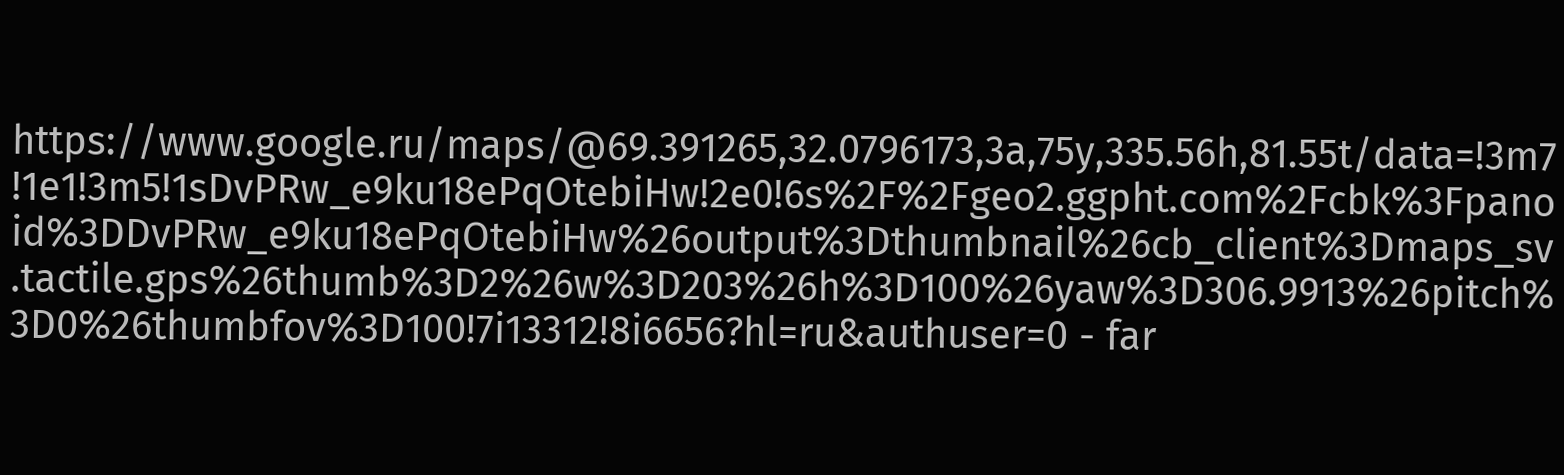https://www.google.ru/maps/@69.391265,32.0796173,3a,75y,335.56h,81.55t/data=!3m7!1e1!3m5!1sDvPRw_e9ku18ePqOtebiHw!2e0!6s%2F%2Fgeo2.ggpht.com%2Fcbk%3Fpanoid%3DDvPRw_e9ku18ePqOtebiHw%26output%3Dthumbnail%26cb_client%3Dmaps_sv.tactile.gps%26thumb%3D2%26w%3D203%26h%3D100%26yaw%3D306.9913%26pitch%3D0%26thumbfov%3D100!7i13312!8i6656?hl=ru&authuser=0 - far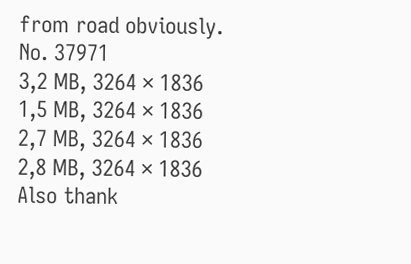from road obviously.
No. 37971
3,2 MB, 3264 × 1836
1,5 MB, 3264 × 1836
2,7 MB, 3264 × 1836
2,8 MB, 3264 × 1836
Also thank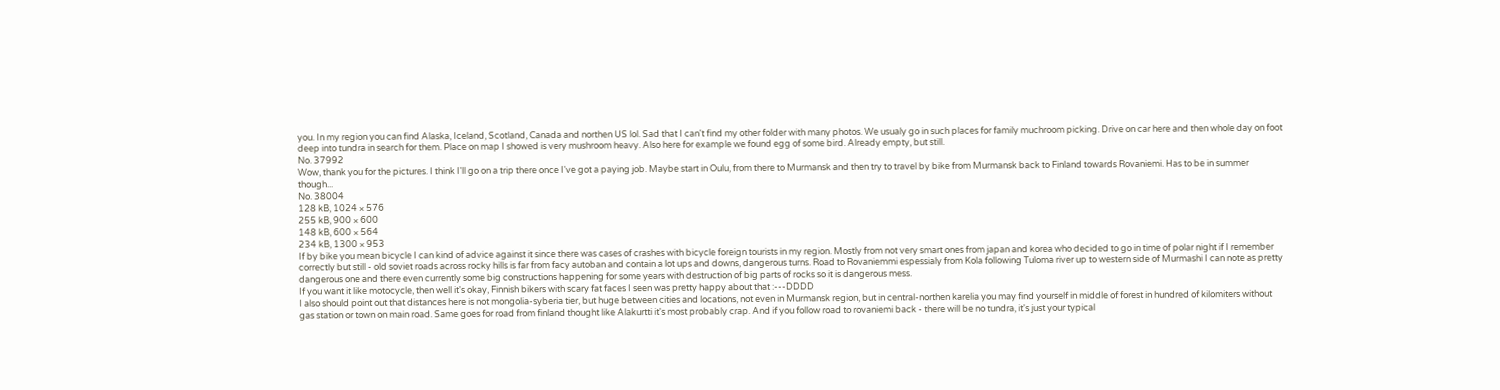you. In my region you can find Alaska, Iceland, Scotland, Canada and northen US lol. Sad that I can't find my other folder with many photos. We usualy go in such places for family muchroom picking. Drive on car here and then whole day on foot deep into tundra in search for them. Place on map I showed is very mushroom heavy. Also here for example we found egg of some bird. Already empty, but still.
No. 37992
Wow, thank you for the pictures. I think I'll go on a trip there once I've got a paying job. Maybe start in Oulu, from there to Murmansk and then try to travel by bike from Murmansk back to Finland towards Rovaniemi. Has to be in summer though...
No. 38004
128 kB, 1024 × 576
255 kB, 900 × 600
148 kB, 600 × 564
234 kB, 1300 × 953
If by bike you mean bicycle I can kind of advice against it since there was cases of crashes with bicycle foreign tourists in my region. Mostly from not very smart ones from japan and korea who decided to go in time of polar night if I remember correctly but still - old soviet roads across rocky hills is far from facy autoban and contain a lot ups and downs, dangerous turns. Road to Rovaniemmi espessialy from Kola following Tuloma river up to western side of Murmashi I can note as pretty dangerous one and there even currently some big constructions happening for some years with destruction of big parts of rocks so it is dangerous mess.
If you want it like motocycle, then well it's okay, Finnish bikers with scary fat faces I seen was pretty happy about that :---DDDD
I also should point out that distances here is not mongolia-syberia tier, but huge between cities and locations, not even in Murmansk region, but in central-northen karelia you may find yourself in middle of forest in hundred of kilomiters without gas station or town on main road. Same goes for road from finland thought like Alakurtti it's most probably crap. And if you follow road to rovaniemi back - there will be no tundra, it's just your typical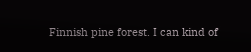Finnish pine forest. I can kind of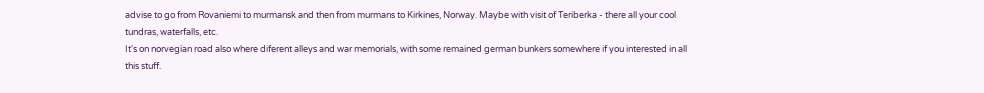advise to go from Rovaniemi to murmansk and then from murmans to Kirkines, Norway. Maybe with visit of Teriberka - there all your cool tundras, waterfalls, etc.
It's on norvegian road also where diferent alleys and war memorials, with some remained german bunkers somewhere if you interested in all this stuff.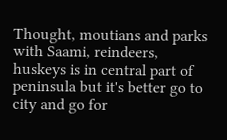Thought, moutians and parks with Saami, reindeers, huskeys is in central part of peninsula but it's better go to city and go for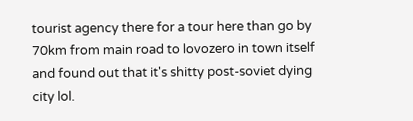tourist agency there for a tour here than go by 70km from main road to lovozero in town itself and found out that it's shitty post-soviet dying city lol.